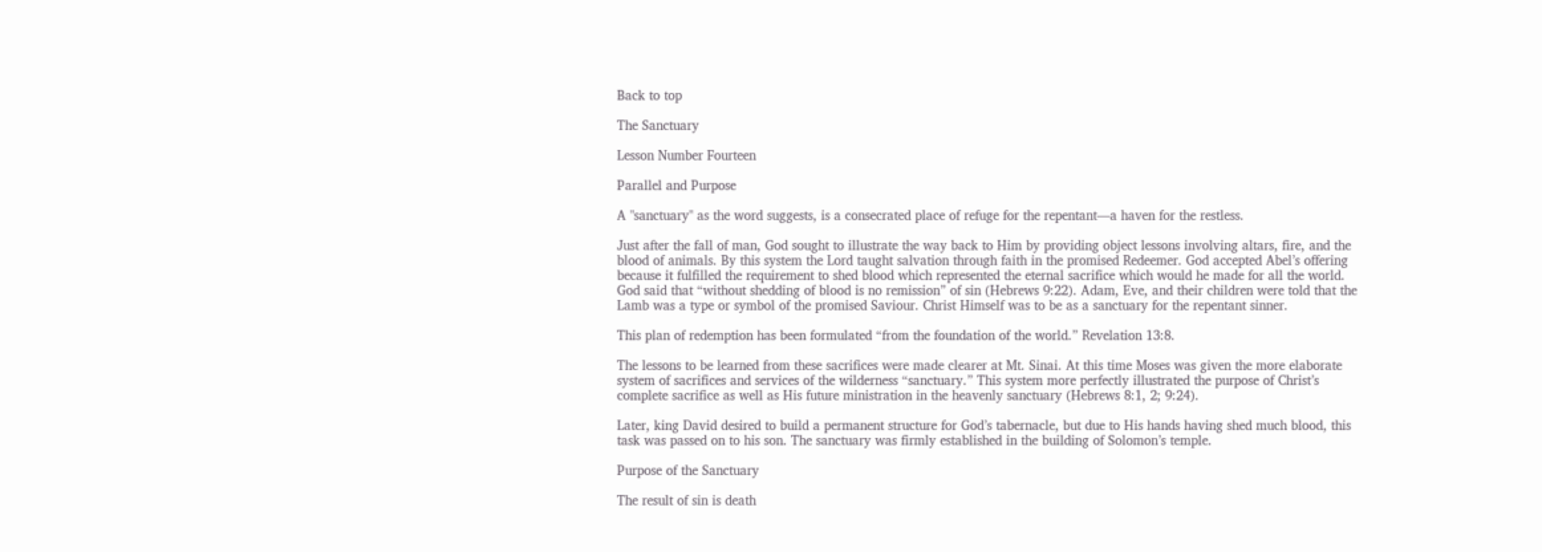Back to top

The Sanctuary

Lesson Number Fourteen

Parallel and Purpose

A "sanctuary" as the word suggests, is a consecrated place of refuge for the repentant—a haven for the restless.

Just after the fall of man, God sought to illustrate the way back to Him by providing object lessons involving altars, fire, and the blood of animals. By this system the Lord taught salvation through faith in the promised Redeemer. God accepted Abel’s offering because it fulfilled the requirement to shed blood which represented the eternal sacrifice which would he made for all the world. God said that “without shedding of blood is no remission” of sin (Hebrews 9:22). Adam, Eve, and their children were told that the Lamb was a type or symbol of the promised Saviour. Christ Himself was to be as a sanctuary for the repentant sinner.

This plan of redemption has been formulated “from the foundation of the world.” Revelation 13:8.

The lessons to be learned from these sacrifices were made clearer at Mt. Sinai. At this time Moses was given the more elaborate system of sacrifices and services of the wilderness “sanctuary.” This system more perfectly illustrated the purpose of Christ’s complete sacrifice as well as His future ministration in the heavenly sanctuary (Hebrews 8:1, 2; 9:24).

Later, king David desired to build a permanent structure for God’s tabernacle, but due to His hands having shed much blood, this task was passed on to his son. The sanctuary was firmly established in the building of Solomon’s temple.

Purpose of the Sanctuary

The result of sin is death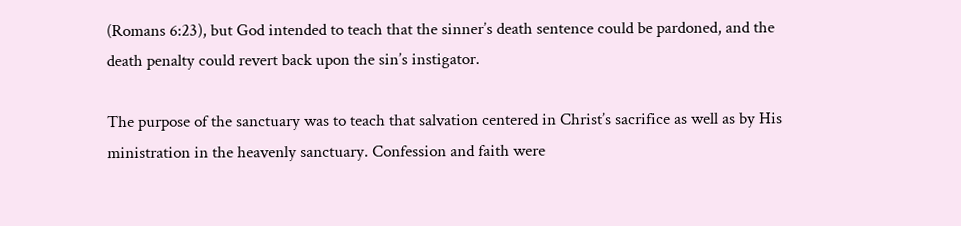(Romans 6:23), but God intended to teach that the sinner’s death sentence could be pardoned, and the death penalty could revert back upon the sin’s instigator.

The purpose of the sanctuary was to teach that salvation centered in Christ’s sacrifice as well as by His ministration in the heavenly sanctuary. Confession and faith were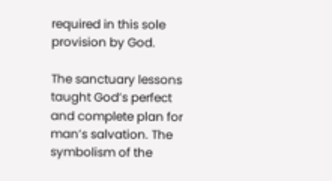required in this sole provision by God.

The sanctuary lessons taught God’s perfect and complete plan for man’s salvation. The symbolism of the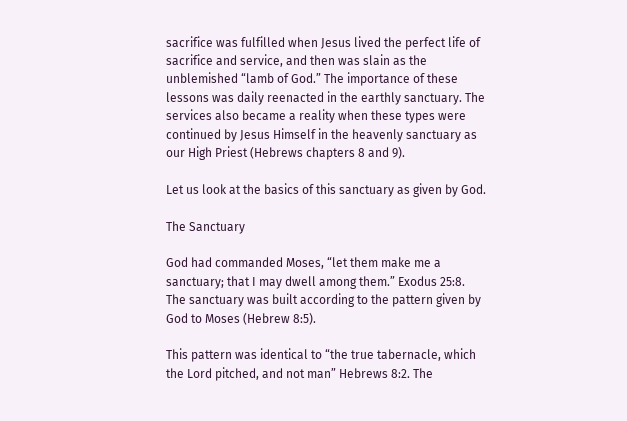sacrifice was fulfilled when Jesus lived the perfect life of sacrifice and service, and then was slain as the unblemished “lamb of God.” The importance of these lessons was daily reenacted in the earthly sanctuary. The services also became a reality when these types were continued by Jesus Himself in the heavenly sanctuary as our High Priest (Hebrews chapters 8 and 9).

Let us look at the basics of this sanctuary as given by God.

The Sanctuary

God had commanded Moses, “let them make me a sanctuary; that I may dwell among them.” Exodus 25:8. The sanctuary was built according to the pattern given by God to Moses (Hebrew 8:5).

This pattern was identical to “the true tabernacle, which the Lord pitched, and not man” Hebrews 8:2. The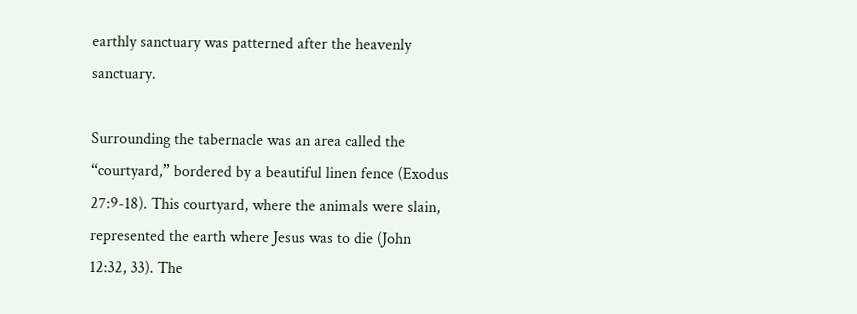earthly sanctuary was patterned after the heavenly sanctuary.

Surrounding the tabernacle was an area called the “courtyard,” bordered by a beautiful linen fence (Exodus 27:9-18). This courtyard, where the animals were slain, represented the earth where Jesus was to die (John 12:32, 33). The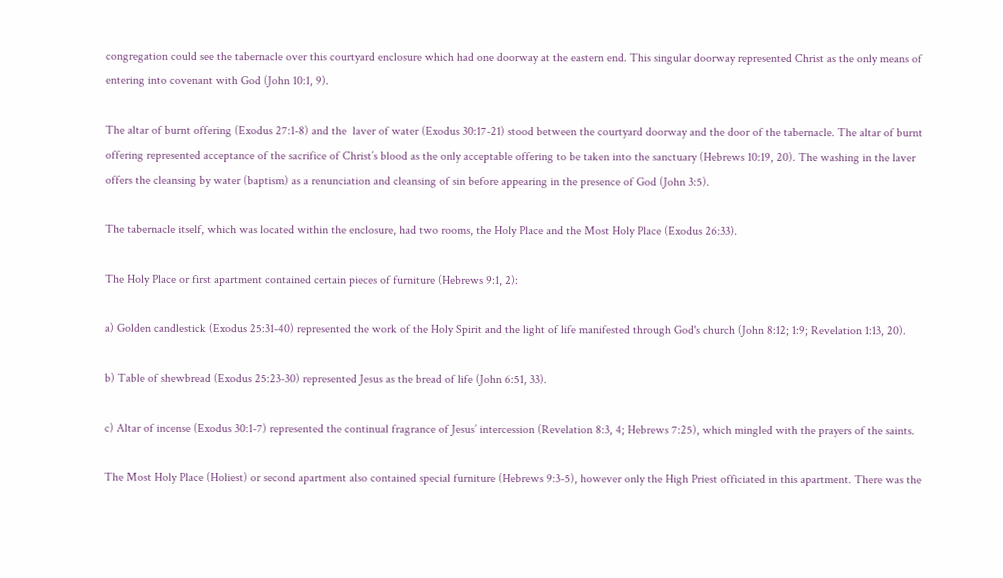congregation could see the tabernacle over this courtyard enclosure which had one doorway at the eastern end. This singular doorway represented Christ as the only means of entering into covenant with God (John 10:1, 9).

The altar of burnt offering (Exodus 27:1-8) and the  laver of water (Exodus 30:17-21) stood between the courtyard doorway and the door of the tabernacle. The altar of burnt offering represented acceptance of the sacrifice of Christ’s blood as the only acceptable offering to be taken into the sanctuary (Hebrews 10:19, 20). The washing in the laver offers the cleansing by water (baptism) as a renunciation and cleansing of sin before appearing in the presence of God (John 3:5).

The tabernacle itself, which was located within the enclosure, had two rooms, the Holy Place and the Most Holy Place (Exodus 26:33).

The Holy Place or first apartment contained certain pieces of furniture (Hebrews 9:1, 2):

a) Golden candlestick (Exodus 25:31-40) represented the work of the Holy Spirit and the light of life manifested through God's church (John 8:12; 1:9; Revelation 1:13, 20).

b) Table of shewbread (Exodus 25:23-30) represented Jesus as the bread of life (John 6:51, 33).

c) Altar of incense (Exodus 30:1-7) represented the continual fragrance of Jesus’ intercession (Revelation 8:3, 4; Hebrews 7:25), which mingled with the prayers of the saints.

The Most Holy Place (Holiest) or second apartment also contained special furniture (Hebrews 9:3-5), however only the High Priest officiated in this apartment. There was the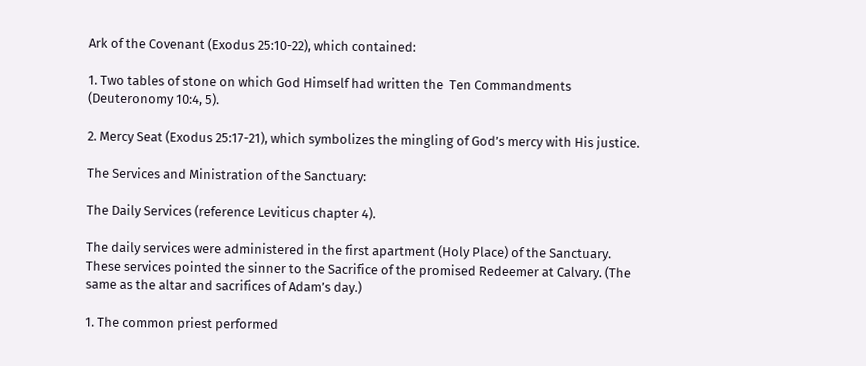Ark of the Covenant (Exodus 25:10-22), which contained:

1. Two tables of stone on which God Himself had written the  Ten Commandments (Deuteronomy 10:4, 5).

2. Mercy Seat (Exodus 25:17-21), which symbolizes the mingling of God’s mercy with His justice.

The Services and Ministration of the Sanctuary:

The Daily Services (reference Leviticus chapter 4).

The daily services were administered in the first apartment (Holy Place) of the Sanctuary. These services pointed the sinner to the Sacrifice of the promised Redeemer at Calvary. (The same as the altar and sacrifices of Adam’s day.)

1. The common priest performed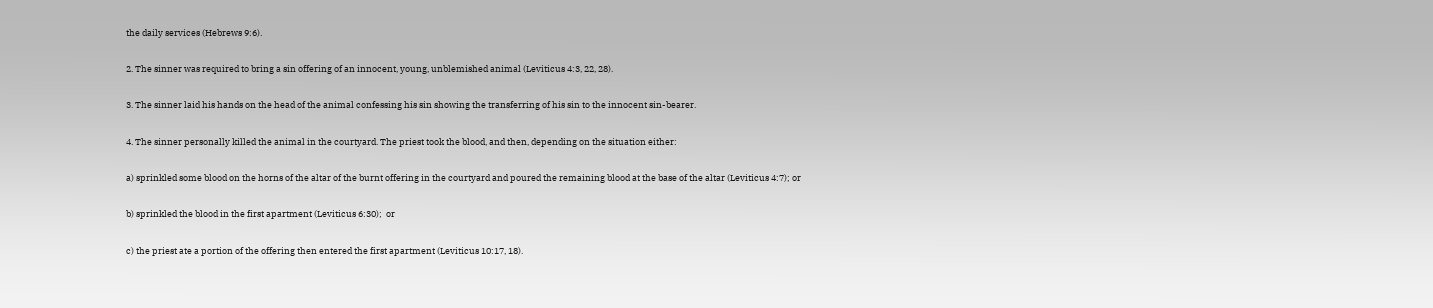the daily services (Hebrews 9:6).

2. The sinner was required to bring a sin offering of an innocent, young, unblemished animal (Leviticus 4:3, 22, 28).

3. The sinner laid his hands on the head of the animal confessing his sin showing the transferring of his sin to the innocent sin-bearer.

4. The sinner personally killed the animal in the courtyard. The priest took the blood, and then, depending on the situation either:

a) sprinkled some blood on the horns of the altar of the burnt offering in the courtyard and poured the remaining blood at the base of the altar (Leviticus 4:7); or

b) sprinkled the blood in the first apartment (Leviticus 6:30);  or

c) the priest ate a portion of the offering then entered the first apartment (Leviticus 10:17, 18).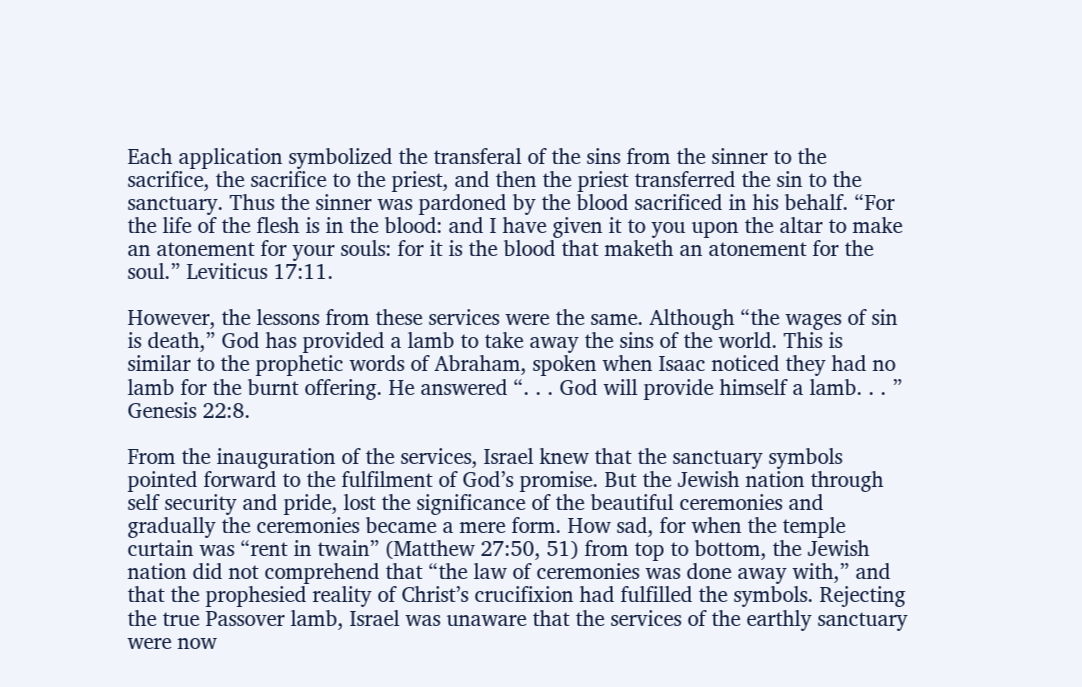Each application symbolized the transferal of the sins from the sinner to the sacrifice, the sacrifice to the priest, and then the priest transferred the sin to the sanctuary. Thus the sinner was pardoned by the blood sacrificed in his behalf. “For the life of the flesh is in the blood: and I have given it to you upon the altar to make an atonement for your souls: for it is the blood that maketh an atonement for the soul.” Leviticus 17:11.

However, the lessons from these services were the same. Although “the wages of sin is death,” God has provided a lamb to take away the sins of the world. This is similar to the prophetic words of Abraham, spoken when Isaac noticed they had no lamb for the burnt offering. He answered “. . . God will provide himself a lamb. . . ” Genesis 22:8.

From the inauguration of the services, Israel knew that the sanctuary symbols pointed forward to the fulfilment of God’s promise. But the Jewish nation through self security and pride, lost the significance of the beautiful ceremonies and gradually the ceremonies became a mere form. How sad, for when the temple curtain was “rent in twain” (Matthew 27:50, 51) from top to bottom, the Jewish nation did not comprehend that “the law of ceremonies was done away with,” and that the prophesied reality of Christ’s crucifixion had fulfilled the symbols. Rejecting the true Passover lamb, Israel was unaware that the services of the earthly sanctuary were now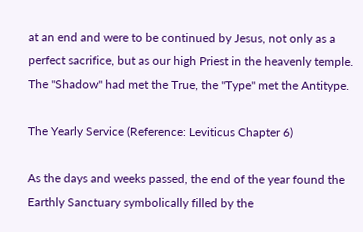at an end and were to be continued by Jesus, not only as a perfect sacrifice, but as our high Priest in the heavenly temple. The "Shadow" had met the True, the "Type" met the Antitype.

The Yearly Service (Reference: Leviticus Chapter 6)

As the days and weeks passed, the end of the year found the Earthly Sanctuary symbolically filled by the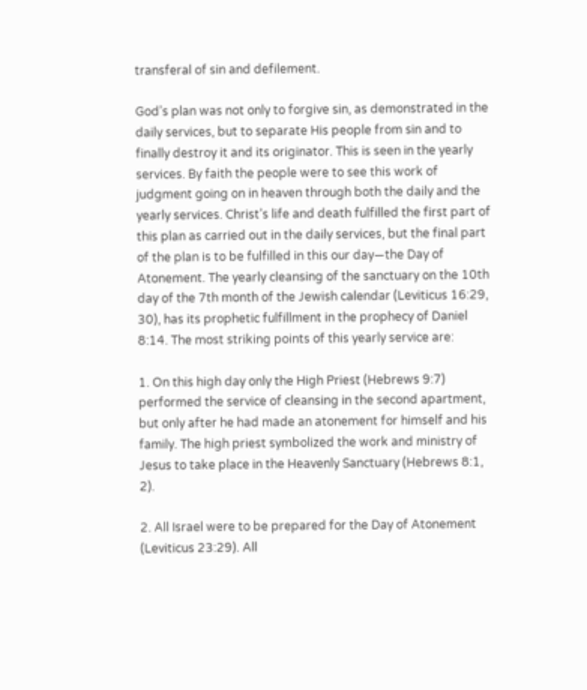transferal of sin and defilement.

God’s plan was not only to forgive sin, as demonstrated in the daily services, but to separate His people from sin and to finally destroy it and its originator. This is seen in the yearly services. By faith the people were to see this work of judgment going on in heaven through both the daily and the yearly services. Christ’s life and death fulfilled the first part of this plan as carried out in the daily services, but the final part of the plan is to be fulfilled in this our day—the Day of Atonement. The yearly cleansing of the sanctuary on the 10th day of the 7th month of the Jewish calendar (Leviticus 16:29, 30), has its prophetic fulfillment in the prophecy of Daniel 8:14. The most striking points of this yearly service are:

1. On this high day only the High Priest (Hebrews 9:7) performed the service of cleansing in the second apartment, but only after he had made an atonement for himself and his family. The high priest symbolized the work and ministry of Jesus to take place in the Heavenly Sanctuary (Hebrews 8:1, 2).

2. All Israel were to be prepared for the Day of Atonement (Leviticus 23:29). All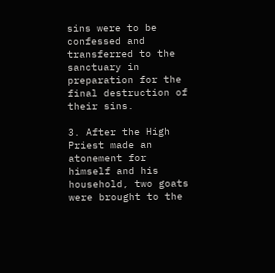sins were to be confessed and transferred to the sanctuary in preparation for the final destruction of their sins.

3. After the High Priest made an atonement for himself and his household, two goats were brought to the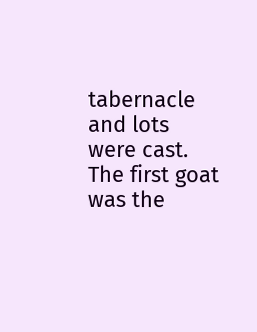tabernacle and lots were cast. The first goat was the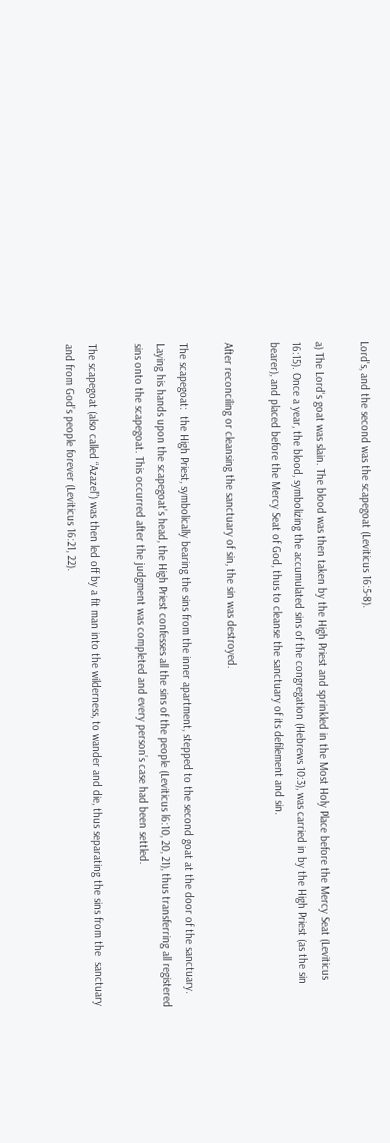Lord's, and the second was the scapegoat (Leviticus 16:5-8).

a) The Lord's goat was slain. The blood was then taken by the High Priest and sprinkled in the Most Holy Place before the Mercy Seat (Leviticus 16:15). Once a year, the blood, symbolizing the accumulated sins of the congregation (Hebrews 10:3), was carried in by the High Priest (as the sin bearer), and placed before the Mercy Seat of God, thus to cleanse the sanctuary of its defilement and sin.

After reconciling or cleansing the sanctuary of sin, the sin was destroyed.

The scapegoat:  the High Priest, symbolically bearing the sins from the inner apartment, stepped to the second goat at the door of the sanctuary. Laying his hands upon the scapegoat’s head, the High Priest confesses all the sins of the people (Leviticus l6:10, 20, 21), thus transferring all registered sins onto the scapegoat. This occurred after the judgment was completed and every person’s case had been settled.

The scapegoat (also called “Azazel”) was then led off by a fit man into the wilderness, to wander and die, thus separating the sins from the  sanctuary and from God’s people forever (Leviticus 16:21, 22).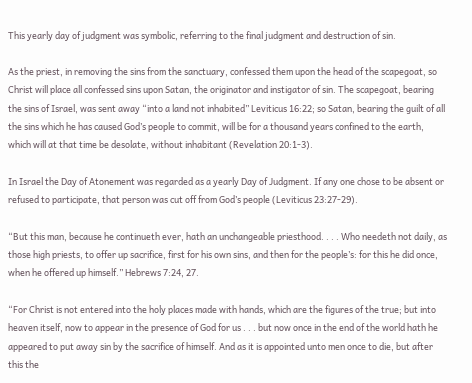This yearly day of judgment was symbolic, referring to the final judgment and destruction of sin.

As the priest, in removing the sins from the sanctuary, confessed them upon the head of the scapegoat, so Christ will place all confessed sins upon Satan, the originator and instigator of sin. The scapegoat, bearing the sins of Israel, was sent away “into a land not inhabited” Leviticus 16:22; so Satan, bearing the guilt of all the sins which he has caused God’s people to commit, will be for a thousand years confined to the earth, which will at that time be desolate, without inhabitant (Revelation 20:1-3).

In Israel the Day of Atonement was regarded as a yearly Day of Judgment. If any one chose to be absent or refused to participate, that person was cut off from God’s people (Leviticus 23:27-29).

“But this man, because he continueth ever, hath an unchangeable priesthood. . . . Who needeth not daily, as those high priests, to offer up sacrifice, first for his own sins, and then for the people’s: for this he did once, when he offered up himself.” Hebrews 7:24, 27.

“For Christ is not entered into the holy places made with hands, which are the figures of the true; but into heaven itself, now to appear in the presence of God for us . . . but now once in the end of the world hath he appeared to put away sin by the sacrifice of himself. And as it is appointed unto men once to die, but after this the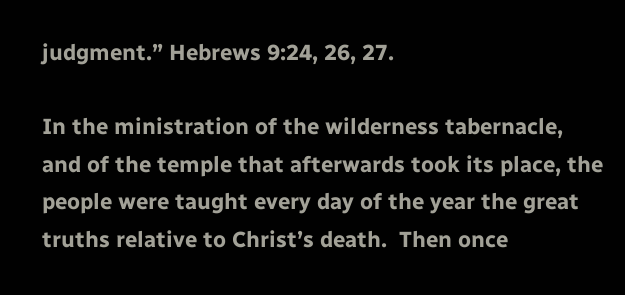judgment.” Hebrews 9:24, 26, 27.

In the ministration of the wilderness tabernacle, and of the temple that afterwards took its place, the people were taught every day of the year the great truths relative to Christ’s death.  Then once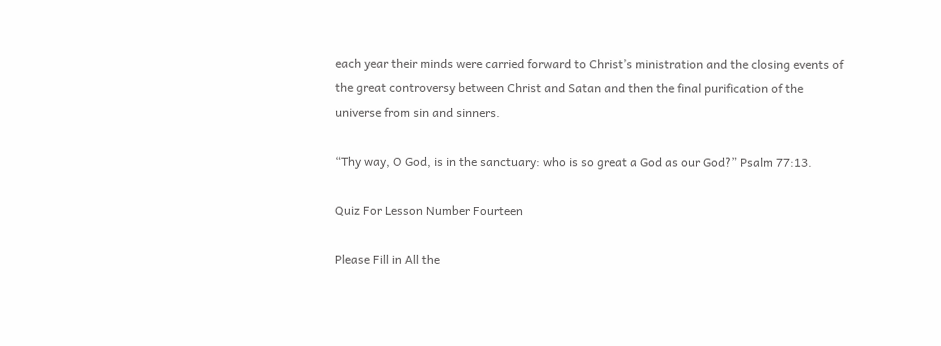each year their minds were carried forward to Christ’s ministration and the closing events of the great controversy between Christ and Satan and then the final purification of the universe from sin and sinners.

“Thy way, O God, is in the sanctuary: who is so great a God as our God?” Psalm 77:13.

Quiz For Lesson Number Fourteen

Please Fill in All the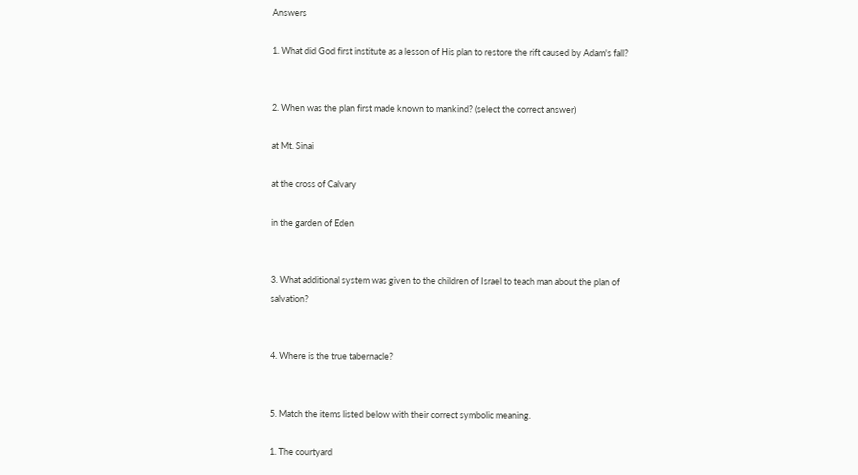Answers

1. What did God first institute as a lesson of His plan to restore the rift caused by Adam's fall?


2. When was the plan first made known to mankind? (select the correct answer)

at Mt. Sinai

at the cross of Calvary

in the garden of Eden


3. What additional system was given to the children of Israel to teach man about the plan of salvation?


4. Where is the true tabernacle?


5. Match the items listed below with their correct symbolic meaning.

1. The courtyard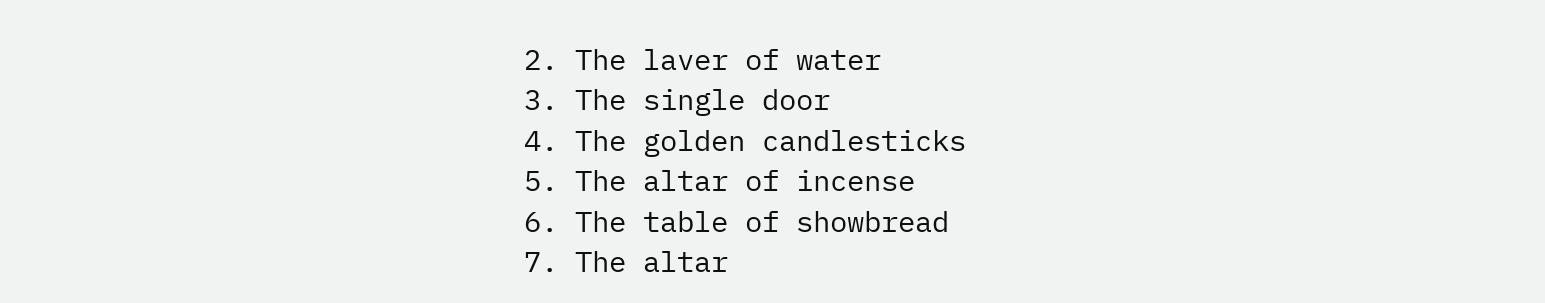2. The laver of water
3. The single door
4. The golden candlesticks
5. The altar of incense
6. The table of showbread
7. The altar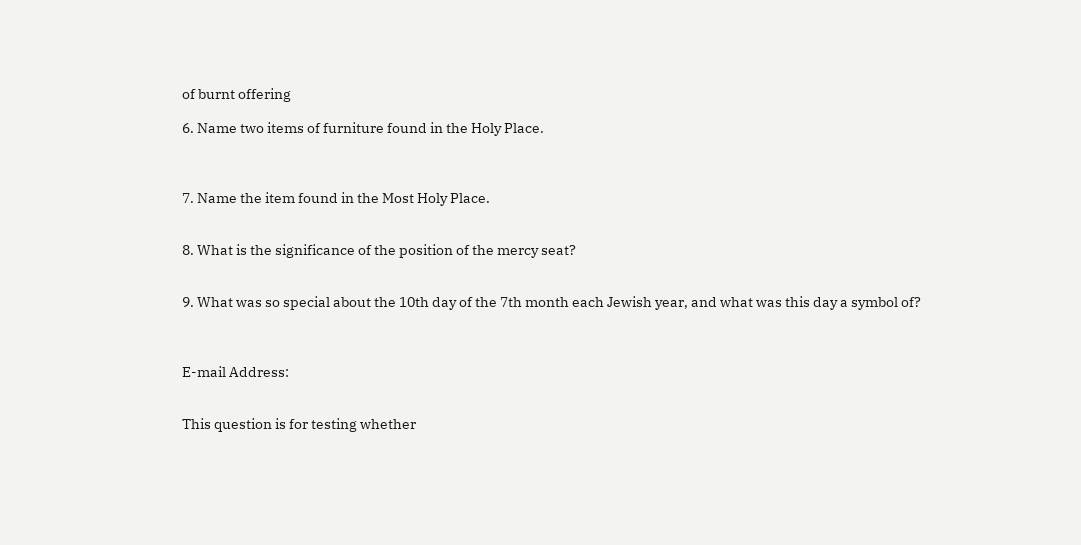of burnt offering

6. Name two items of furniture found in the Holy Place.



7. Name the item found in the Most Holy Place.


8. What is the significance of the position of the mercy seat?


9. What was so special about the 10th day of the 7th month each Jewish year, and what was this day a symbol of?



E-mail Address:


This question is for testing whether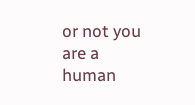or not you are a human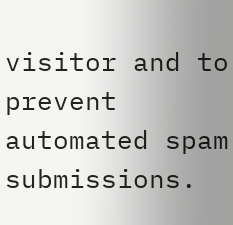visitor and to prevent automated spam submissions.